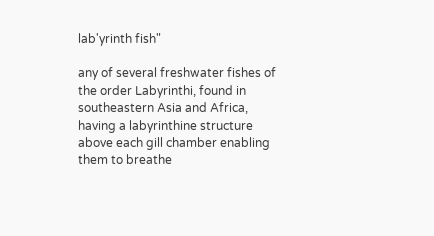lab'yrinth fish"

any of several freshwater fishes of the order Labyrinthi, found in southeastern Asia and Africa, having a labyrinthine structure above each gill chamber enabling them to breathe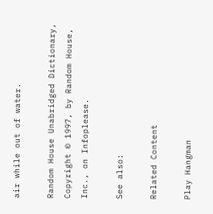air while out of water.

Random House Unabridged Dictionary, Copyright © 1997, by Random House, Inc., on Infoplease.

See also:

Related Content

Play Hangman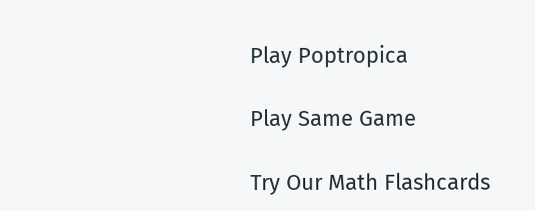Play Poptropica

Play Same Game

Try Our Math Flashcards